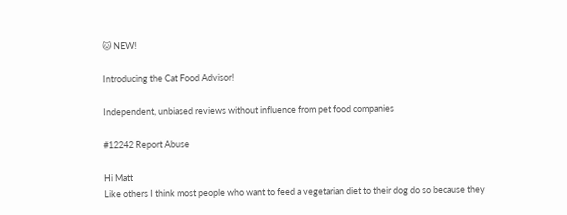🐱 NEW!

Introducing the Cat Food Advisor!

Independent, unbiased reviews without influence from pet food companies

#12242 Report Abuse

Hi Matt
Like others I think most people who want to feed a vegetarian diet to their dog do so because they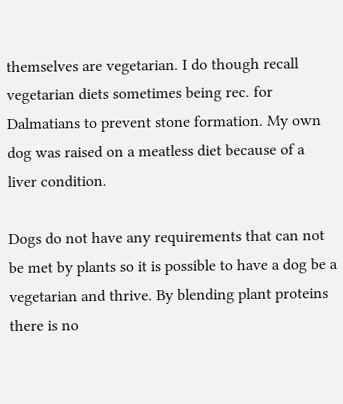themselves are vegetarian. I do though recall vegetarian diets sometimes being rec. for Dalmatians to prevent stone formation. My own dog was raised on a meatless diet because of a liver condition.

Dogs do not have any requirements that can not be met by plants so it is possible to have a dog be a vegetarian and thrive. By blending plant proteins there is no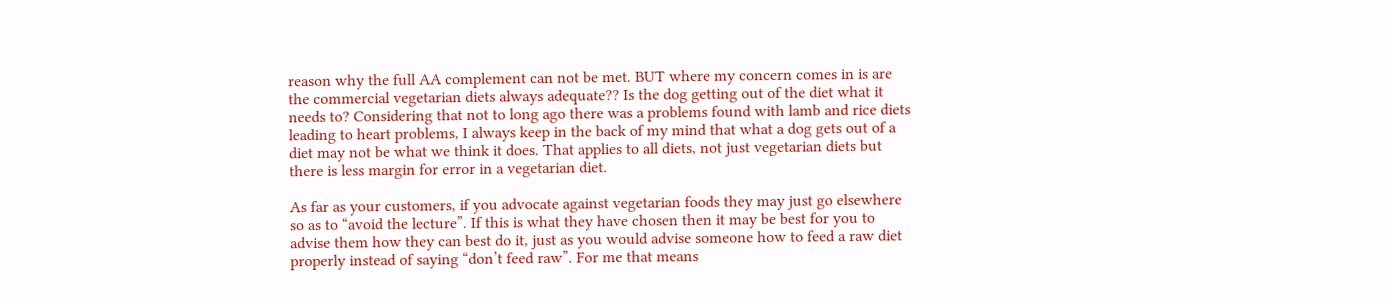reason why the full AA complement can not be met. BUT where my concern comes in is are the commercial vegetarian diets always adequate?? Is the dog getting out of the diet what it needs to? Considering that not to long ago there was a problems found with lamb and rice diets leading to heart problems, I always keep in the back of my mind that what a dog gets out of a diet may not be what we think it does. That applies to all diets, not just vegetarian diets but there is less margin for error in a vegetarian diet.

As far as your customers, if you advocate against vegetarian foods they may just go elsewhere so as to “avoid the lecture”. If this is what they have chosen then it may be best for you to advise them how they can best do it, just as you would advise someone how to feed a raw diet properly instead of saying “don’t feed raw”. For me that means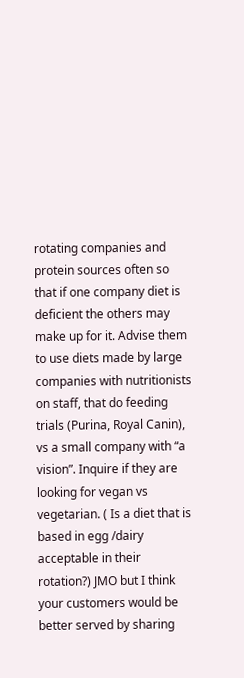rotating companies and protein sources often so that if one company diet is deficient the others may make up for it. Advise them to use diets made by large companies with nutritionists on staff, that do feeding trials (Purina, Royal Canin), vs a small company with “a vision”. Inquire if they are looking for vegan vs vegetarian. ( Is a diet that is based in egg /dairy acceptable in their rotation?) JMO but I think your customers would be better served by sharing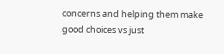concerns and helping them make good choices vs just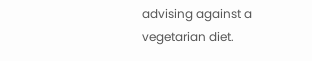advising against a vegetarian diet.